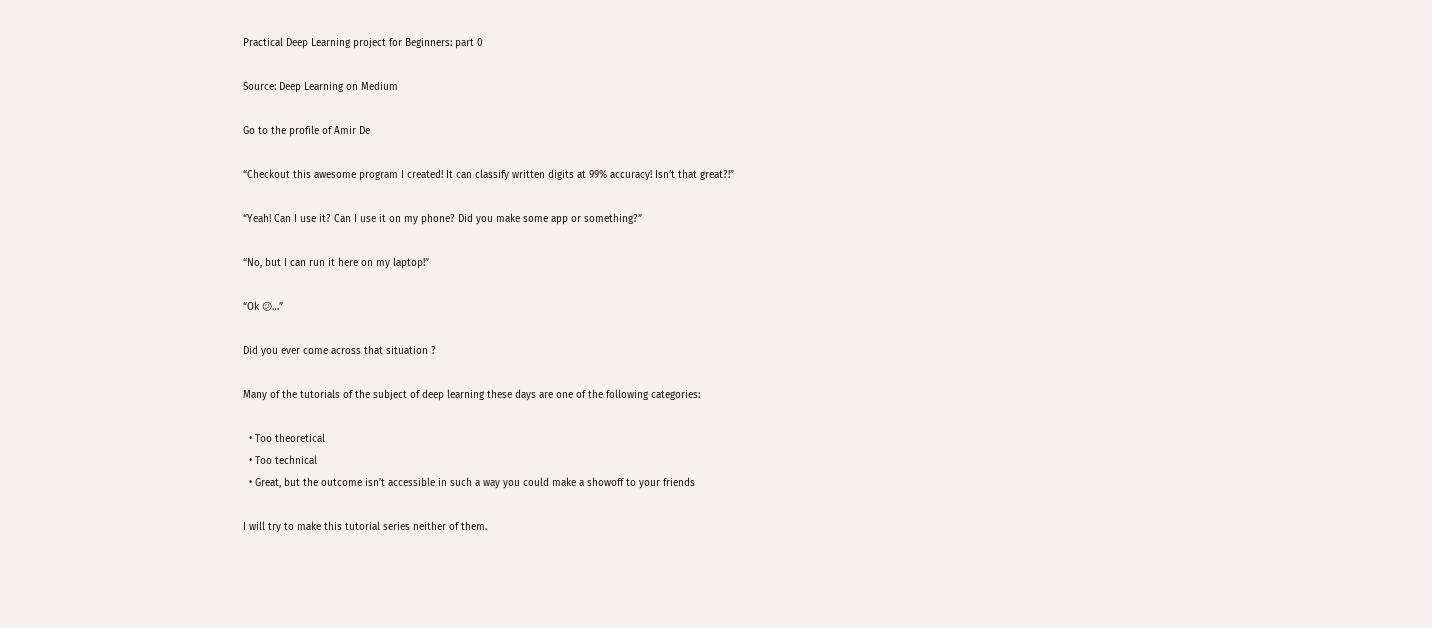Practical Deep Learning project for Beginners: part 0

Source: Deep Learning on Medium

Go to the profile of Amir De

“Checkout this awesome program I created! It can classify written digits at 99% accuracy! Isn’t that great?!”

“Yeah! Can I use it? Can I use it on my phone? Did you make some app or something?”

“No, but I can run it here on my laptop!”

“Ok 😕…”

Did you ever come across that situation ?

Many of the tutorials of the subject of deep learning these days are one of the following categories:

  • Too theoretical
  • Too technical
  • Great, but the outcome isn’t accessible in such a way you could make a showoff to your friends

I will try to make this tutorial series neither of them.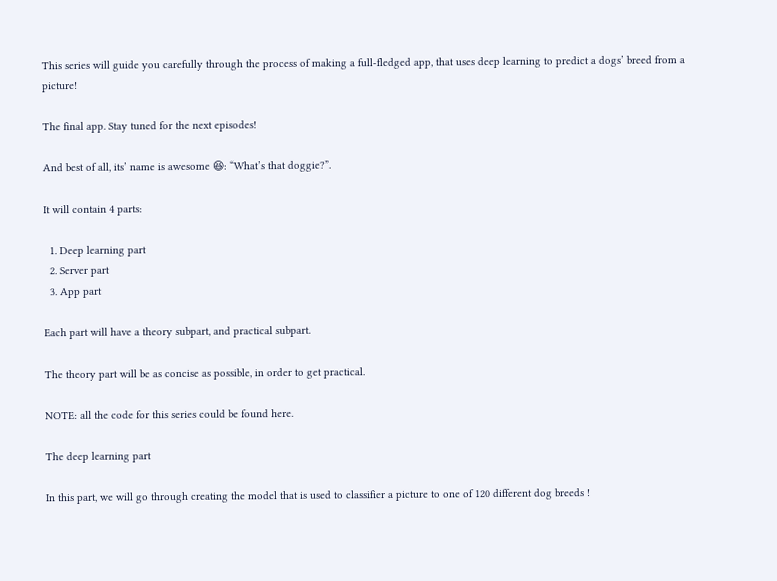This series will guide you carefully through the process of making a full-fledged app, that uses deep learning to predict a dogs’ breed from a picture!

The final app. Stay tuned for the next episodes!

And best of all, its’ name is awesome 😆: “What’s that doggie?”.

It will contain 4 parts:

  1. Deep learning part
  2. Server part
  3. App part

Each part will have a theory subpart, and practical subpart.

The theory part will be as concise as possible, in order to get practical.

NOTE: all the code for this series could be found here.

The deep learning part

In this part, we will go through creating the model that is used to classifier a picture to one of 120 different dog breeds !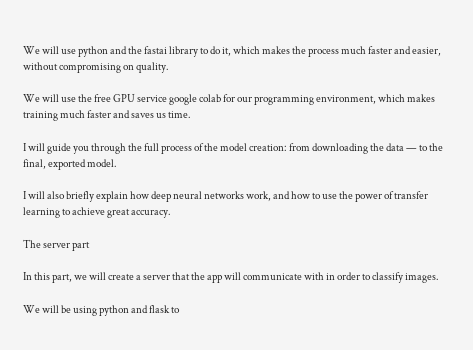We will use python and the fastai library to do it, which makes the process much faster and easier, without compromising on quality.

We will use the free GPU service google colab for our programming environment, which makes training much faster and saves us time.

I will guide you through the full process of the model creation: from downloading the data — to the final, exported model.

I will also briefly explain how deep neural networks work, and how to use the power of transfer learning to achieve great accuracy.

The server part

In this part, we will create a server that the app will communicate with in order to classify images.

We will be using python and flask to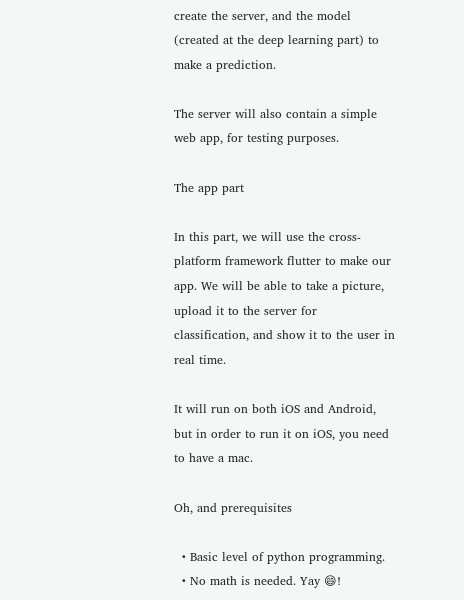create the server, and the model (created at the deep learning part) to make a prediction.

The server will also contain a simple web app, for testing purposes.

The app part

In this part, we will use the cross-platform framework flutter to make our app. We will be able to take a picture, upload it to the server for classification, and show it to the user in real time.

It will run on both iOS and Android, but in order to run it on iOS, you need to have a mac.

Oh, and prerequisites

  • Basic level of python programming.
  • No math is needed. Yay 😄!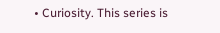• Curiosity. This series is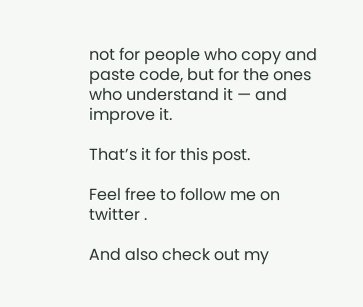not for people who copy and paste code, but for the ones who understand it — and improve it.

That’s it for this post.

Feel free to follow me on twitter .

And also check out my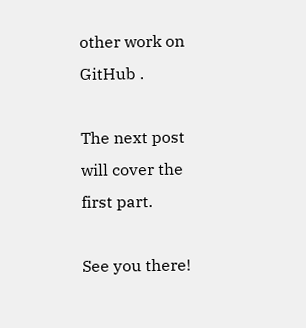other work on GitHub .

The next post will cover the first part.

See you there!